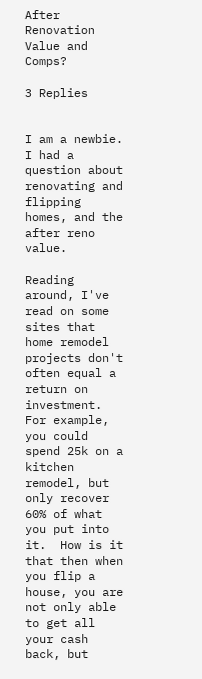After Renovation Value and Comps?

3 Replies


I am a newbie. I had a question about renovating and flipping homes, and the after reno value.

Reading around, I've read on some sites that home remodel projects don't often equal a return on investment. For example, you could spend 25k on a kitchen remodel, but only recover 60% of what you put into it.  How is it that then when you flip a house, you are not only able to get all your cash back, but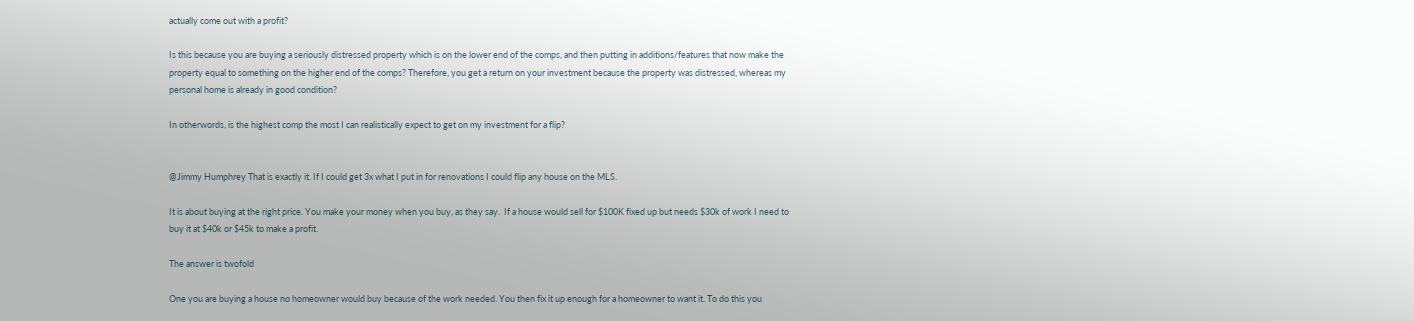actually come out with a profit?

Is this because you are buying a seriously distressed property which is on the lower end of the comps, and then putting in additions/features that now make the property equal to something on the higher end of the comps? Therefore, you get a return on your investment because the property was distressed, whereas my personal home is already in good condition?

In otherwords, is the highest comp the most I can realistically expect to get on my investment for a flip?


@Jimmy Humphrey That is exactly it. If I could get 3x what I put in for renovations I could flip any house on the MLS.

It is about buying at the right price. You make your money when you buy, as they say.  If a house would sell for $100K fixed up but needs $30k of work I need to buy it at $40k or $45k to make a profit.

The answer is twofold

One you are buying a house no homeowner would buy because of the work needed. You then fix it up enough for a homeowner to want it. To do this you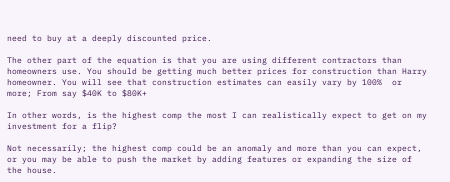need to buy at a deeply discounted price.

The other part of the equation is that you are using different contractors than homeowners use. You should be getting much better prices for construction than Harry homeowner. You will see that construction estimates can easily vary by 100%  or more; From say $40K to $80K+

In other words, is the highest comp the most I can realistically expect to get on my investment for a flip?

Not necessarily; the highest comp could be an anomaly and more than you can expect, or you may be able to push the market by adding features or expanding the size of the house.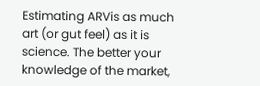Estimating ARVis as much art (or gut feel) as it is science. The better your knowledge of the market,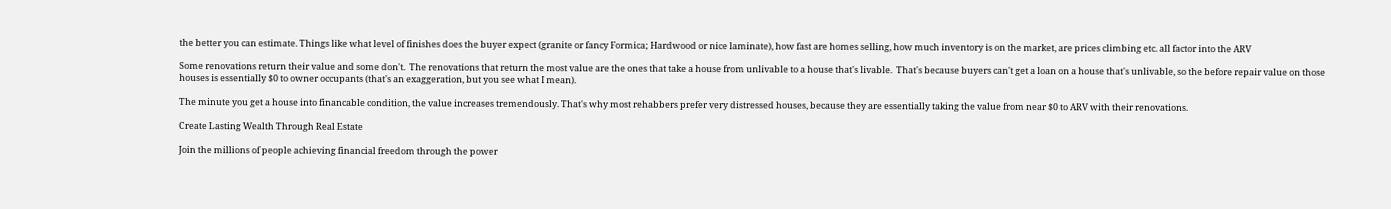the better you can estimate. Things like what level of finishes does the buyer expect (granite or fancy Formica; Hardwood or nice laminate), how fast are homes selling, how much inventory is on the market, are prices climbing etc. all factor into the ARV

Some renovations return their value and some don't.  The renovations that return the most value are the ones that take a house from unlivable to a house that's livable.  That's because buyers can't get a loan on a house that's unlivable, so the before repair value on those houses is essentially $0 to owner occupants (that's an exaggeration, but you see what I mean).

The minute you get a house into financable condition, the value increases tremendously. That's why most rehabbers prefer very distressed houses, because they are essentially taking the value from near $0 to ARV with their renovations.

Create Lasting Wealth Through Real Estate

Join the millions of people achieving financial freedom through the power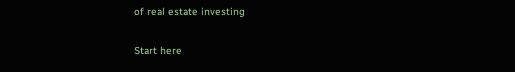of real estate investing

Start here